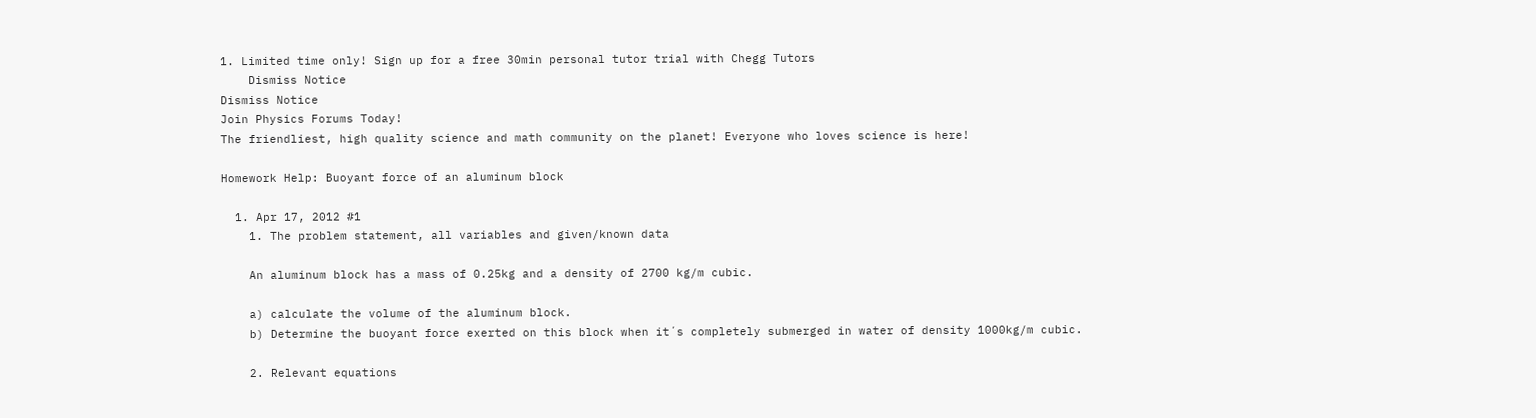1. Limited time only! Sign up for a free 30min personal tutor trial with Chegg Tutors
    Dismiss Notice
Dismiss Notice
Join Physics Forums Today!
The friendliest, high quality science and math community on the planet! Everyone who loves science is here!

Homework Help: Buoyant force of an aluminum block

  1. Apr 17, 2012 #1
    1. The problem statement, all variables and given/known data

    An aluminum block has a mass of 0.25kg and a density of 2700 kg/m cubic.

    a) calculate the volume of the aluminum block.
    b) Determine the buoyant force exerted on this block when it´s completely submerged in water of density 1000kg/m cubic.

    2. Relevant equations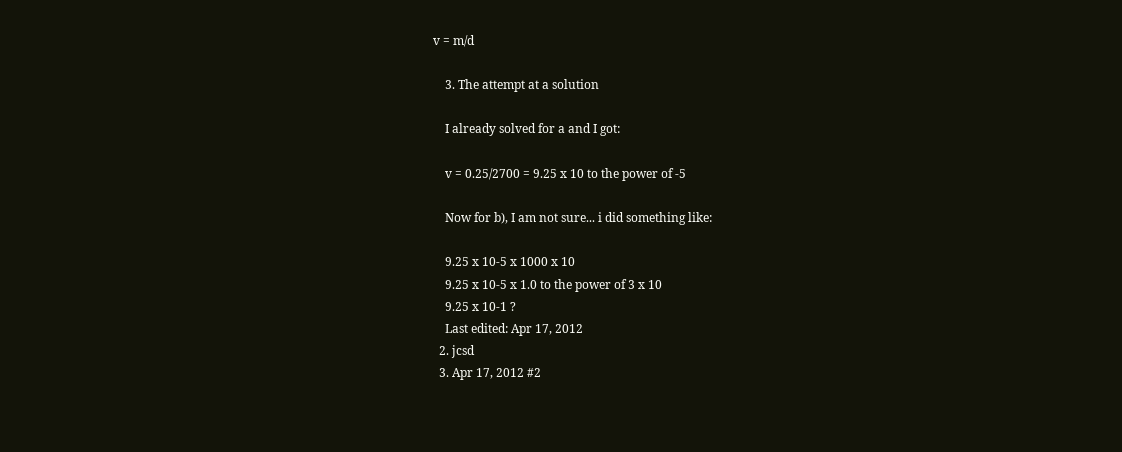v = m/d

    3. The attempt at a solution

    I already solved for a and I got:

    v = 0.25/2700 = 9.25 x 10 to the power of -5

    Now for b), I am not sure... i did something like:

    9.25 x 10-5 x 1000 x 10
    9.25 x 10-5 x 1.0 to the power of 3 x 10
    9.25 x 10-1 ?
    Last edited: Apr 17, 2012
  2. jcsd
  3. Apr 17, 2012 #2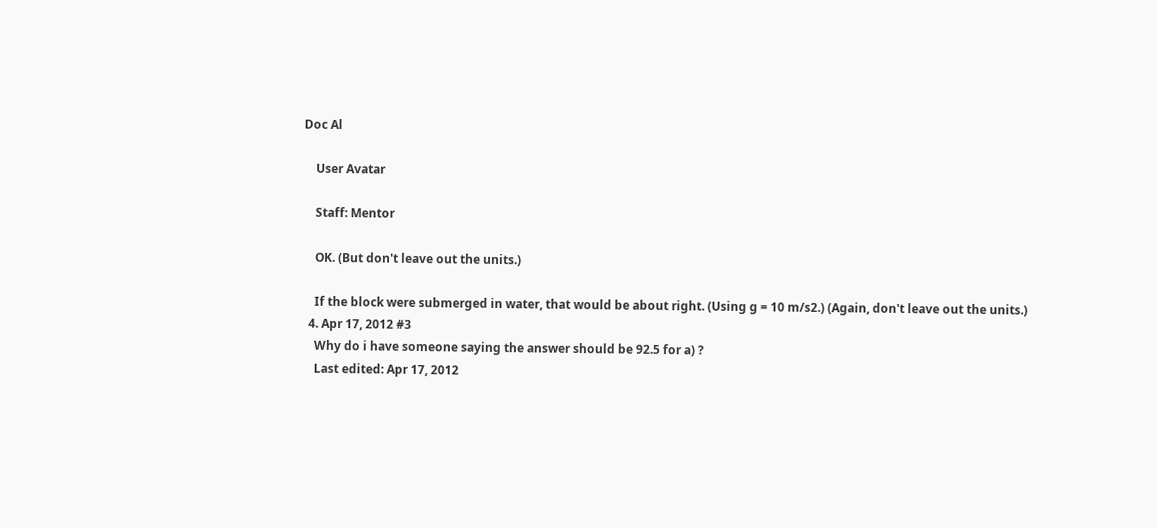Doc Al

    User Avatar

    Staff: Mentor

    OK. (But don't leave out the units.)

    If the block were submerged in water, that would be about right. (Using g = 10 m/s2.) (Again, don't leave out the units.)
  4. Apr 17, 2012 #3
    Why do i have someone saying the answer should be 92.5 for a) ?
    Last edited: Apr 17, 2012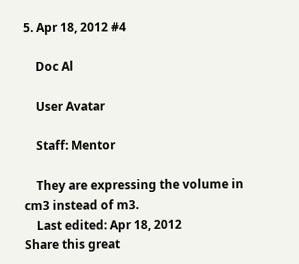5. Apr 18, 2012 #4

    Doc Al

    User Avatar

    Staff: Mentor

    They are expressing the volume in cm3 instead of m3.
    Last edited: Apr 18, 2012
Share this great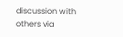discussion with others via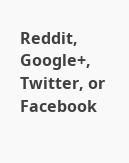Reddit, Google+, Twitter, or Facebook